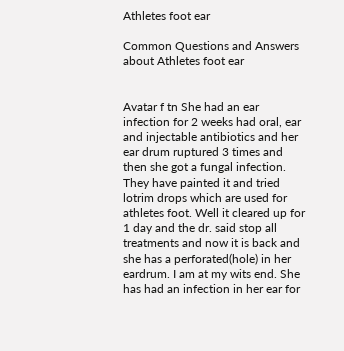Athletes foot ear

Common Questions and Answers about Athletes foot ear


Avatar f tn She had an ear infection for 2 weeks had oral, ear and injectable antibiotics and her ear drum ruptured 3 times and then she got a fungal infection. They have painted it and tried lotrim drops which are used for athletes foot. Well it cleared up for 1 day and the dr. said stop all treatments and now it is back and she has a perforated(hole) in her eardrum. I am at my wits end. She has had an infection in her ear for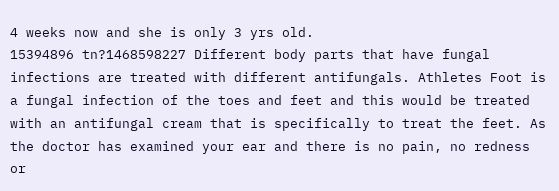4 weeks now and she is only 3 yrs old.
15394896 tn?1468598227 Different body parts that have fungal infections are treated with different antifungals. Athletes Foot is a fungal infection of the toes and feet and this would be treated with an antifungal cream that is specifically to treat the feet. As the doctor has examined your ear and there is no pain, no redness or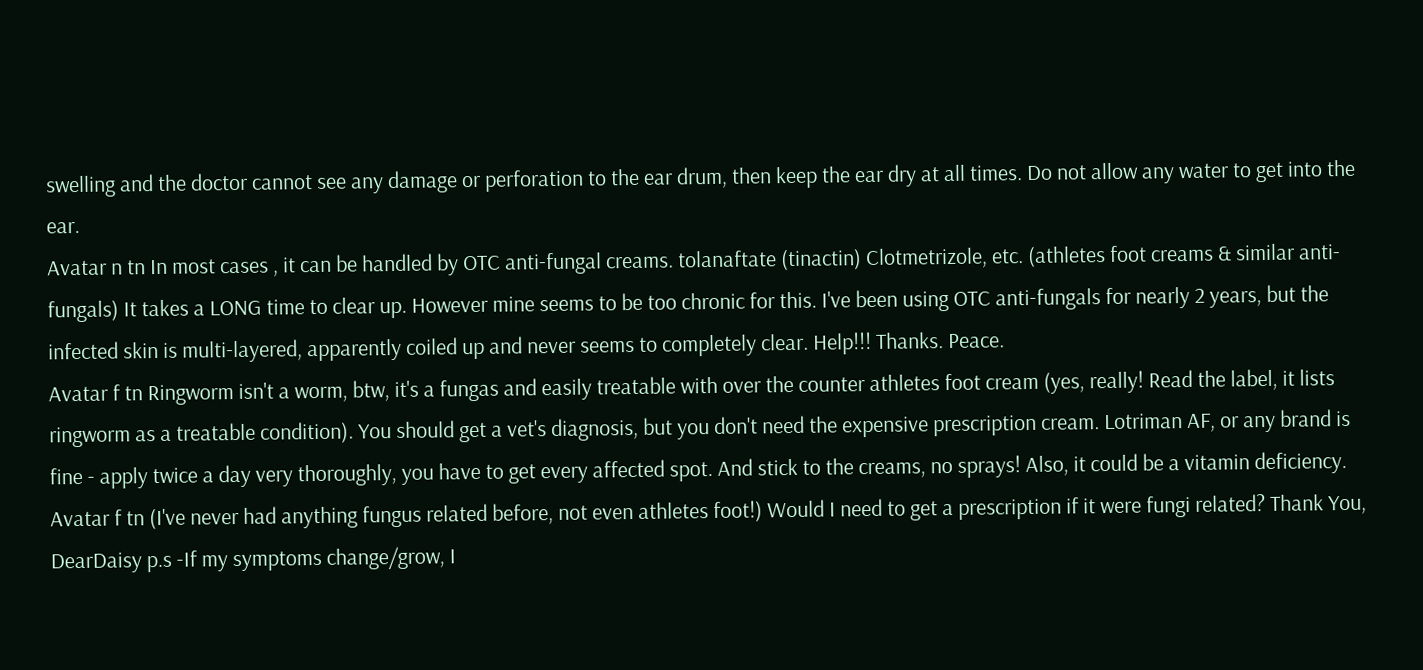swelling and the doctor cannot see any damage or perforation to the ear drum, then keep the ear dry at all times. Do not allow any water to get into the ear.
Avatar n tn In most cases , it can be handled by OTC anti-fungal creams. tolanaftate (tinactin) Clotmetrizole, etc. (athletes foot creams & similar anti-fungals) It takes a LONG time to clear up. However mine seems to be too chronic for this. I've been using OTC anti-fungals for nearly 2 years, but the infected skin is multi-layered, apparently coiled up and never seems to completely clear. Help!!! Thanks. Peace.
Avatar f tn Ringworm isn't a worm, btw, it's a fungas and easily treatable with over the counter athletes foot cream (yes, really! Read the label, it lists ringworm as a treatable condition). You should get a vet's diagnosis, but you don't need the expensive prescription cream. Lotriman AF, or any brand is fine - apply twice a day very thoroughly, you have to get every affected spot. And stick to the creams, no sprays! Also, it could be a vitamin deficiency.
Avatar f tn (I've never had anything fungus related before, not even athletes foot!) Would I need to get a prescription if it were fungi related? Thank You, DearDaisy p.s -If my symptoms change/grow, I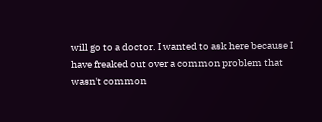will go to a doctor. I wanted to ask here because I have freaked out over a common problem that wasn't common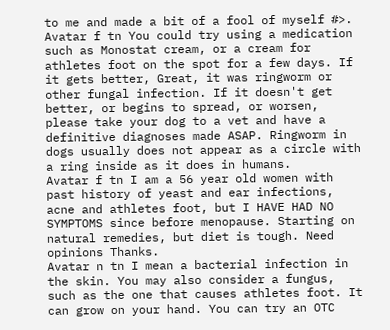to me and made a bit of a fool of myself #>.
Avatar f tn You could try using a medication such as Monostat cream, or a cream for athletes foot on the spot for a few days. If it gets better, Great, it was ringworm or other fungal infection. If it doesn't get better, or begins to spread, or worsen, please take your dog to a vet and have a definitive diagnoses made ASAP. Ringworm in dogs usually does not appear as a circle with a ring inside as it does in humans.
Avatar f tn I am a 56 year old women with past history of yeast and ear infections, acne and athletes foot, but I HAVE HAD NO SYMPTOMS since before menopause. Starting on natural remedies, but diet is tough. Need opinions Thanks.
Avatar n tn I mean a bacterial infection in the skin. You may also consider a fungus, such as the one that causes athletes foot. It can grow on your hand. You can try an OTC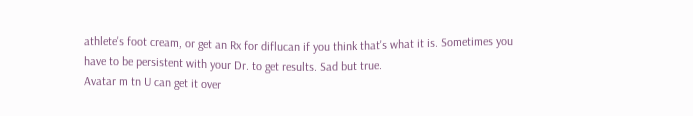athlete's foot cream, or get an Rx for diflucan if you think that's what it is. Sometimes you have to be persistent with your Dr. to get results. Sad but true.
Avatar m tn U can get it over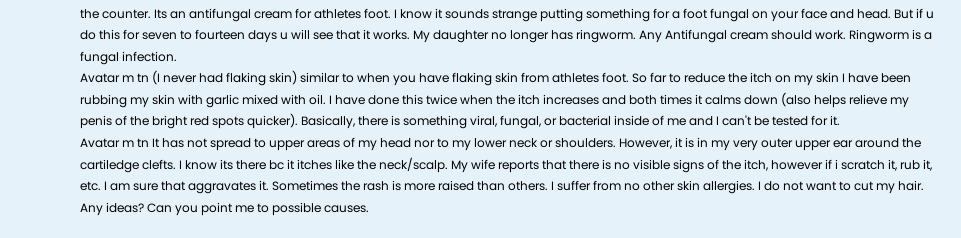the counter. Its an antifungal cream for athletes foot. I know it sounds strange putting something for a foot fungal on your face and head. But if u do this for seven to fourteen days u will see that it works. My daughter no longer has ringworm. Any Antifungal cream should work. Ringworm is a fungal infection.
Avatar m tn (I never had flaking skin) similar to when you have flaking skin from athletes foot. So far to reduce the itch on my skin I have been rubbing my skin with garlic mixed with oil. I have done this twice when the itch increases and both times it calms down (also helps relieve my penis of the bright red spots quicker). Basically, there is something viral, fungal, or bacterial inside of me and I can't be tested for it.
Avatar m tn It has not spread to upper areas of my head nor to my lower neck or shoulders. However, it is in my very outer upper ear around the cartiledge clefts. I know its there bc it itches like the neck/scalp. My wife reports that there is no visible signs of the itch, however if i scratch it, rub it, etc. I am sure that aggravates it. Sometimes the rash is more raised than others. I suffer from no other skin allergies. I do not want to cut my hair. Any ideas? Can you point me to possible causes.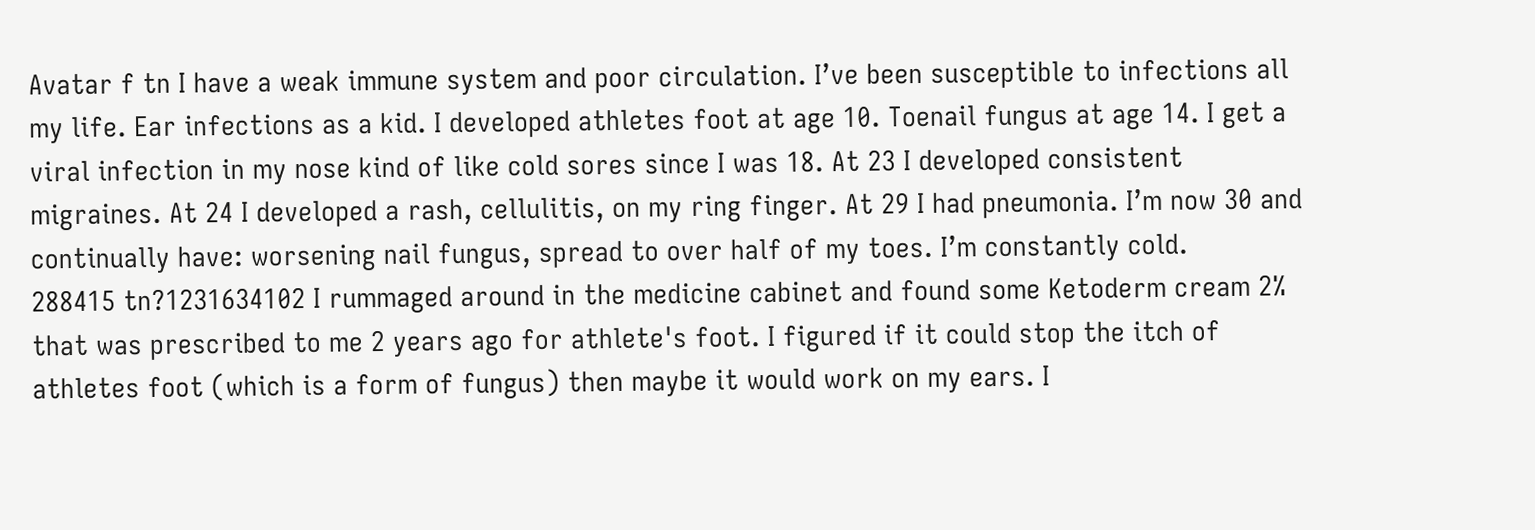Avatar f tn I have a weak immune system and poor circulation. I’ve been susceptible to infections all my life. Ear infections as a kid. I developed athletes foot at age 10. Toenail fungus at age 14. I get a viral infection in my nose kind of like cold sores since I was 18. At 23 I developed consistent migraines. At 24 I developed a rash, cellulitis, on my ring finger. At 29 I had pneumonia. I’m now 30 and continually have: worsening nail fungus, spread to over half of my toes. I’m constantly cold.
288415 tn?1231634102 I rummaged around in the medicine cabinet and found some Ketoderm cream 2% that was prescribed to me 2 years ago for athlete's foot. I figured if it could stop the itch of athletes foot (which is a form of fungus) then maybe it would work on my ears. I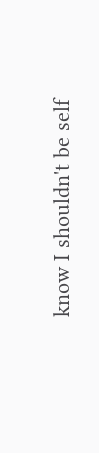know I shouldn't be self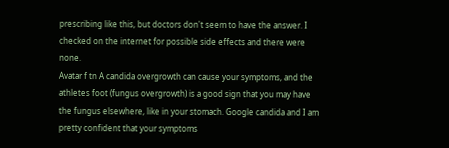prescribing like this, but doctors don't seem to have the answer. I checked on the internet for possible side effects and there were none.
Avatar f tn A candida overgrowth can cause your symptoms, and the athletes foot (fungus overgrowth) is a good sign that you may have the fungus elsewhere, like in your stomach. Google candida and I am pretty confident that your symptoms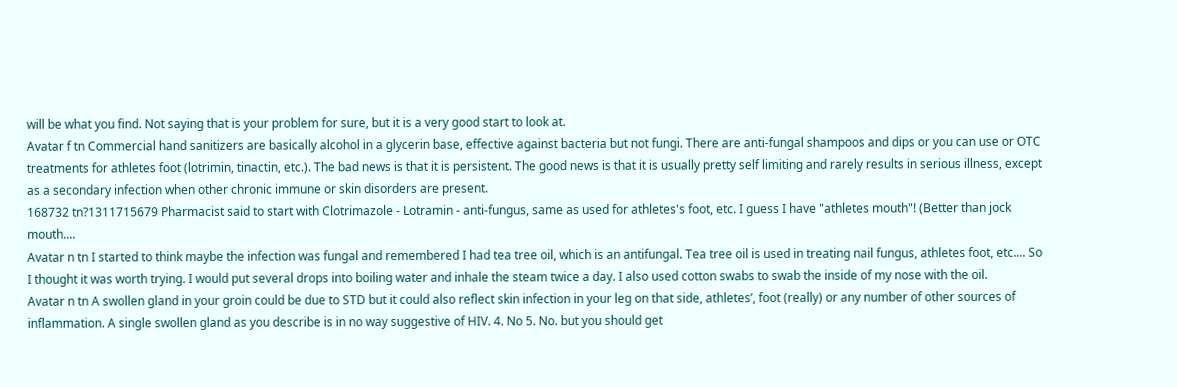will be what you find. Not saying that is your problem for sure, but it is a very good start to look at.
Avatar f tn Commercial hand sanitizers are basically alcohol in a glycerin base, effective against bacteria but not fungi. There are anti-fungal shampoos and dips or you can use or OTC treatments for athletes foot (lotrimin, tinactin, etc.). The bad news is that it is persistent. The good news is that it is usually pretty self limiting and rarely results in serious illness, except as a secondary infection when other chronic immune or skin disorders are present.
168732 tn?1311715679 Pharmacist said to start with Clotrimazole - Lotramin - anti-fungus, same as used for athletes's foot, etc. I guess I have "athletes mouth"! (Better than jock mouth....
Avatar n tn I started to think maybe the infection was fungal and remembered I had tea tree oil, which is an antifungal. Tea tree oil is used in treating nail fungus, athletes foot, etc.... So I thought it was worth trying. I would put several drops into boiling water and inhale the steam twice a day. I also used cotton swabs to swab the inside of my nose with the oil.
Avatar n tn A swollen gland in your groin could be due to STD but it could also reflect skin infection in your leg on that side, athletes’, foot (really) or any number of other sources of inflammation. A single swollen gland as you describe is in no way suggestive of HIV. 4. No 5. No. but you should get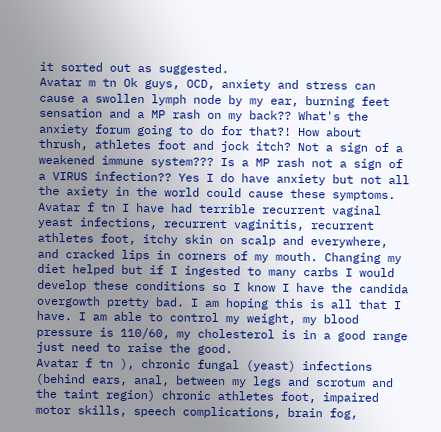it sorted out as suggested.
Avatar m tn Ok guys, OCD, anxiety and stress can cause a swollen lymph node by my ear, burning feet sensation and a MP rash on my back?? What's the anxiety forum going to do for that?! How about thrush, athletes foot and jock itch? Not a sign of a weakened immune system??? Is a MP rash not a sign of a VIRUS infection?? Yes I do have anxiety but not all the axiety in the world could cause these symptoms.
Avatar f tn I have had terrible recurrent vaginal yeast infections, recurrent vaginitis, recurrent athletes foot, itchy skin on scalp and everywhere, and cracked lips in corners of my mouth. Changing my diet helped but if I ingested to many carbs I would develop these conditions so I know I have the candida overgowth pretty bad. I am hoping this is all that I have. I am able to control my weight, my blood pressure is 110/60, my cholesterol is in a good range just need to raise the good.
Avatar f tn ), chronic fungal (yeast) infections (behind ears, anal, between my legs and scrotum and the taint region) chronic athletes foot, impaired motor skills, speech complications, brain fog,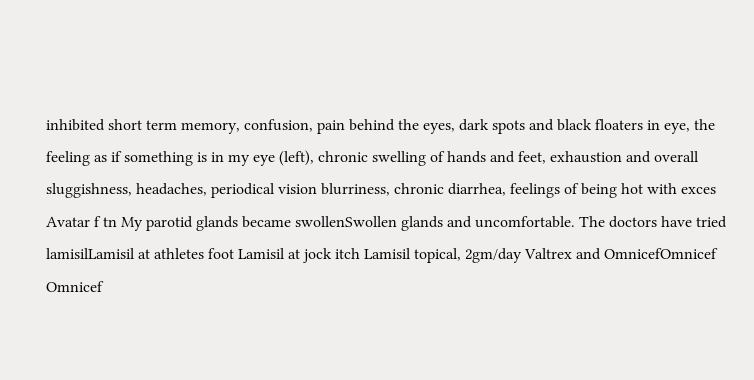inhibited short term memory, confusion, pain behind the eyes, dark spots and black floaters in eye, the feeling as if something is in my eye (left), chronic swelling of hands and feet, exhaustion and overall sluggishness, headaches, periodical vision blurriness, chronic diarrhea, feelings of being hot with exces
Avatar f tn My parotid glands became swollenSwollen glands and uncomfortable. The doctors have tried lamisilLamisil at athletes foot Lamisil at jock itch Lamisil topical, 2gm/day Valtrex and OmnicefOmnicef Omnicef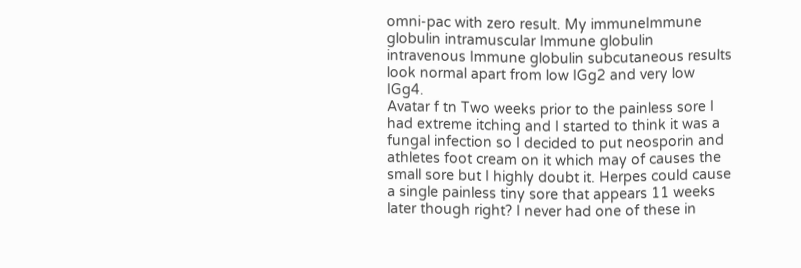omni-pac with zero result. My immuneImmune globulin intramuscular Immune globulin intravenous Immune globulin subcutaneous results look normal apart from low IGg2 and very low IGg4.
Avatar f tn Two weeks prior to the painless sore I had extreme itching and I started to think it was a fungal infection so I decided to put neosporin and athletes foot cream on it which may of causes the small sore but I highly doubt it. Herpes could cause a single painless tiny sore that appears 11 weeks later though right? I never had one of these in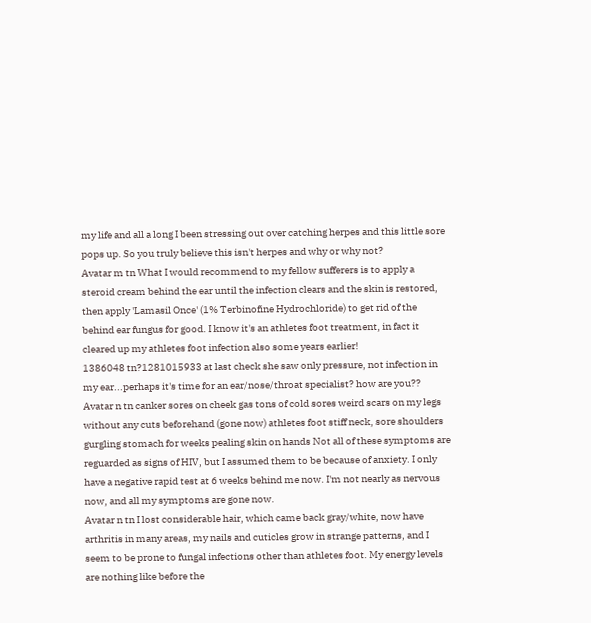my life and all a long I been stressing out over catching herpes and this little sore pops up. So you truly believe this isn't herpes and why or why not?
Avatar m tn What I would recommend to my fellow sufferers is to apply a steroid cream behind the ear until the infection clears and the skin is restored, then apply 'Lamasil Once' (1% Terbinofine Hydrochloride) to get rid of the behind ear fungus for good. I know it's an athletes foot treatment, in fact it cleared up my athletes foot infection also some years earlier!
1386048 tn?1281015933 at last check she saw only pressure, not infection in my ear...perhaps it's time for an ear/nose/throat specialist? how are you??
Avatar n tn canker sores on cheek gas tons of cold sores weird scars on my legs without any cuts beforehand (gone now) athletes foot stiff neck, sore shoulders gurgling stomach for weeks pealing skin on hands Not all of these symptoms are reguarded as signs of HIV, but I assumed them to be because of anxiety. I only have a negative rapid test at 6 weeks behind me now. I'm not nearly as nervous now, and all my symptoms are gone now.
Avatar n tn I lost considerable hair, which came back gray/white, now have arthritis in many areas, my nails and cuticles grow in strange patterns, and I seem to be prone to fungal infections other than athletes foot. My energy levels are nothing like before the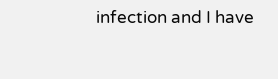infection and I have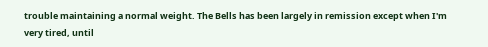trouble maintaining a normal weight. The Bells has been largely in remission except when I'm very tired, until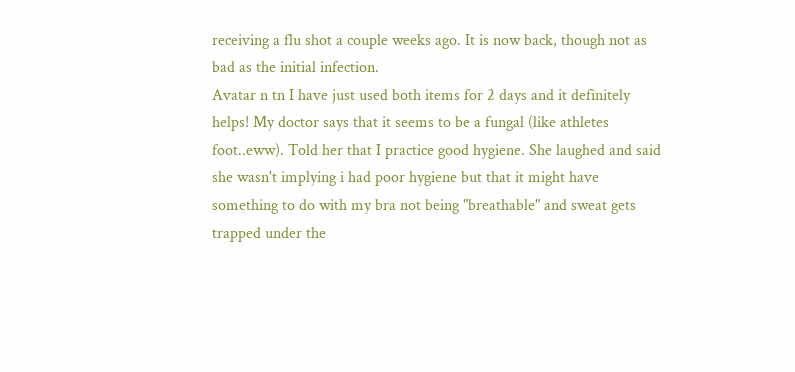receiving a flu shot a couple weeks ago. It is now back, though not as bad as the initial infection.
Avatar n tn I have just used both items for 2 days and it definitely helps! My doctor says that it seems to be a fungal (like athletes foot..eww). Told her that I practice good hygiene. She laughed and said she wasn't implying i had poor hygiene but that it might have something to do with my bra not being "breathable" and sweat gets trapped under the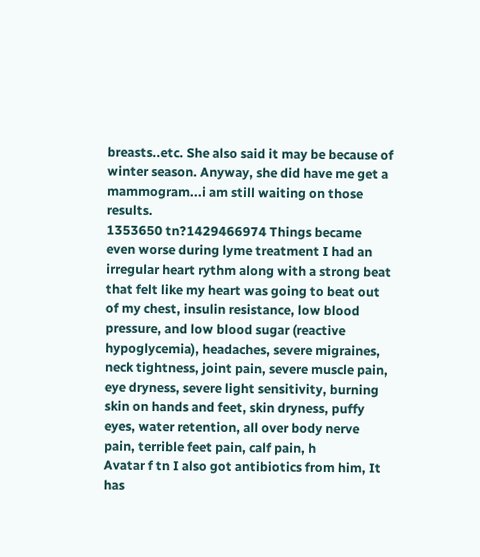breasts..etc. She also said it may be because of winter season. Anyway, she did have me get a mammogram...i am still waiting on those results.
1353650 tn?1429466974 Things became even worse during lyme treatment I had an irregular heart rythm along with a strong beat that felt like my heart was going to beat out of my chest, insulin resistance, low blood pressure, and low blood sugar (reactive hypoglycemia), headaches, severe migraines, neck tightness, joint pain, severe muscle pain, eye dryness, severe light sensitivity, burning skin on hands and feet, skin dryness, puffy eyes, water retention, all over body nerve pain, terrible feet pain, calf pain, h
Avatar f tn I also got antibiotics from him, It has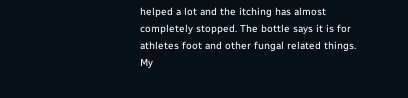helped a lot and the itching has almost completely stopped. The bottle says it is for athletes foot and other fungal related things. My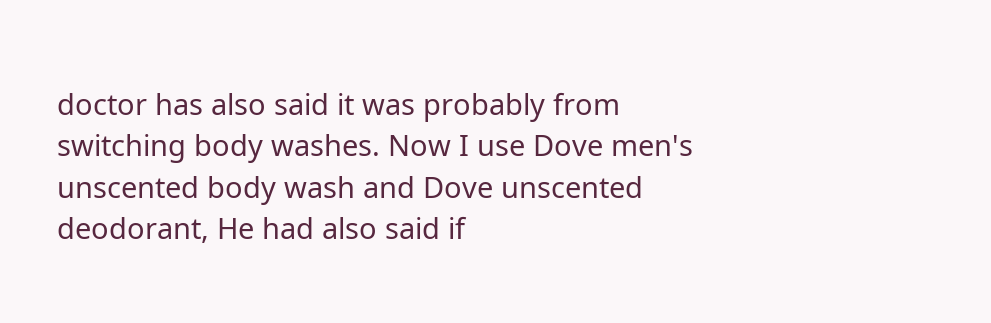doctor has also said it was probably from switching body washes. Now I use Dove men's unscented body wash and Dove unscented deodorant, He had also said if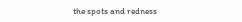the spots and redness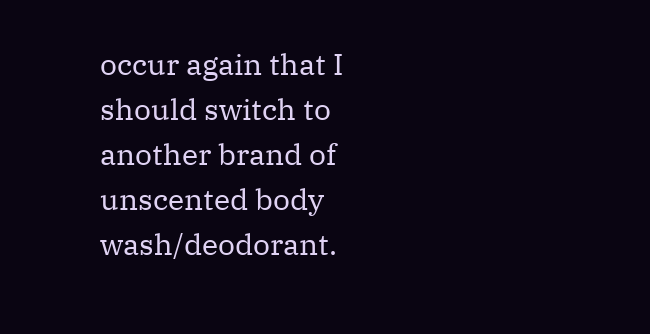occur again that I should switch to another brand of unscented body wash/deodorant.